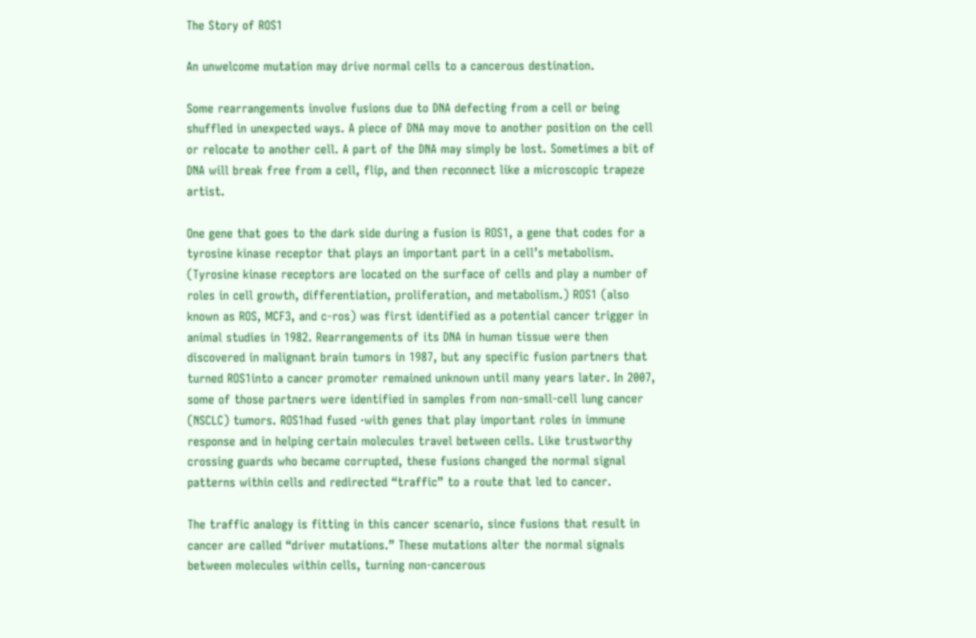The Story of ROS1

An unwelcome mutation may drive normal cells to a cancerous destination.

Some rearrangements involve fusions due to DNA defecting from a cell or being shuffled in unexpected ways. A piece of DNA may move to another position on the cell or relocate to another cell. A part of the DNA may simply be lost. Sometimes a bit of DNA will break free from a cell, flip, and then reconnect like a microscopic trapeze artist.

One gene that goes to the dark side during a fusion is ROS1, a gene that codes for a tyrosine kinase receptor that plays an important part in a cell’s metabolism. (Tyrosine kinase receptors are located on the surface of cells and play a number of roles in cell growth, differentiation, proliferation, and metabolism.) ROS1 (also known as ROS, MCF3, and c-ros) was first identified as a potential cancer trigger in animal studies in 1982. Rearrangements of its DNA in human tissue were then discovered in malignant brain tumors in 1987, but any specific fusion partners that turned ROS1into a cancer promoter remained unknown until many years later. In 2007, some of those partners were identified in samples from non-small-cell lung cancer (NSCLC) tumors. ROS1had fused ·with genes that play important roles in immune response and in helping certain molecules travel between cells. Like trustworthy crossing guards who became corrupted, these fusions changed the normal signal patterns within cells and redirected “traffic” to a route that led to cancer.

The traffic analogy is fitting in this cancer scenario, since fusions that result in cancer are called “driver mutations.” These mutations alter the normal signals between molecules within cells, turning non-cancerous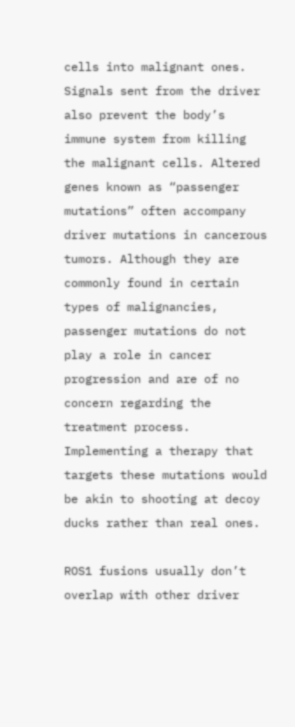cells into malignant ones. Signals sent from the driver also prevent the body’s immune system from killing the malignant cells. Altered genes known as “passenger mutations” often accompany driver mutations in cancerous tumors. Although they are commonly found in certain types of malignancies, passenger mutations do not play a role in cancer progression and are of no concern regarding the treatment process. Implementing a therapy that targets these mutations would be akin to shooting at decoy ducks rather than real ones.

ROS1 fusions usually don’t overlap with other driver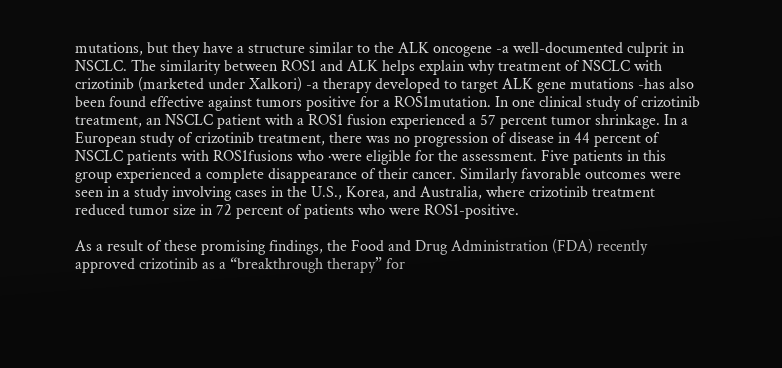mutations, but they have a structure similar to the ALK oncogene -a well-documented culprit in NSCLC. The similarity between ROS1 and ALK helps explain why treatment of NSCLC with crizotinib (marketed under Xalkori) -a therapy developed to target ALK gene mutations -has also been found effective against tumors positive for a ROS1mutation. In one clinical study of crizotinib treatment, an NSCLC patient with a ROS1 fusion experienced a 57 percent tumor shrinkage. In a European study of crizotinib treatment, there was no progression of disease in 44 percent of NSCLC patients with ROS1fusions who ·were eligible for the assessment. Five patients in this group experienced a complete disappearance of their cancer. Similarly favorable outcomes were seen in a study involving cases in the U.S., Korea, and Australia, where crizotinib treatment reduced tumor size in 72 percent of patients who were ROS1-positive.

As a result of these promising findings, the Food and Drug Administration (FDA) recently approved crizotinib as a “breakthrough therapy” for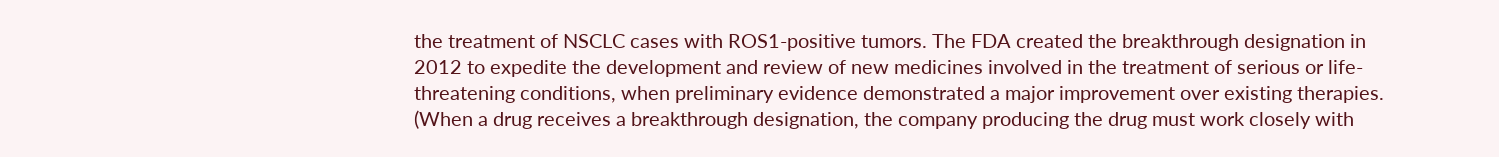the treatment of NSCLC cases with ROS1-positive tumors. The FDA created the breakthrough designation in 2012 to expedite the development and review of new medicines involved in the treatment of serious or life-threatening conditions, when preliminary evidence demonstrated a major improvement over existing therapies. (When a drug receives a breakthrough designation, the company producing the drug must work closely with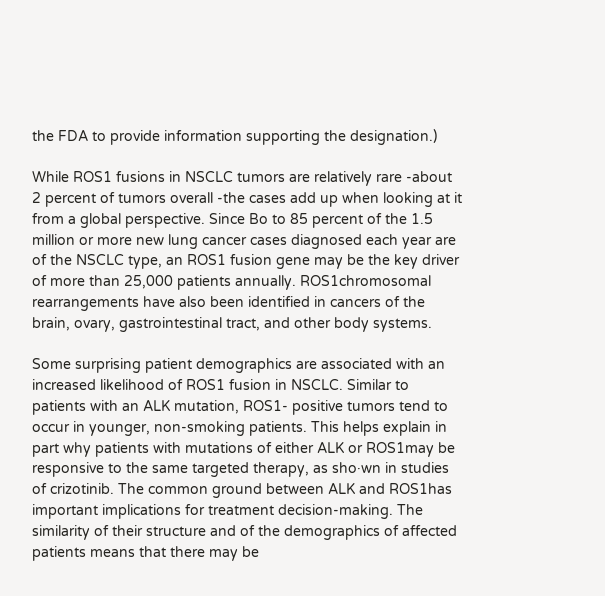the FDA to provide information supporting the designation.)

While ROS1 fusions in NSCLC tumors are relatively rare -about 2 percent of tumors overall -the cases add up when looking at it from a global perspective. Since Bo to 85 percent of the 1.5 million or more new lung cancer cases diagnosed each year are of the NSCLC type, an ROS1 fusion gene may be the key driver of more than 25,000 patients annually. ROS1chromosomal rearrangements have also been identified in cancers of the brain, ovary, gastrointestinal tract, and other body systems.

Some surprising patient demographics are associated with an increased likelihood of ROS1 fusion in NSCLC. Similar to patients with an ALK mutation, ROS1- positive tumors tend to occur in younger, non-smoking patients. This helps explain in part why patients with mutations of either ALK or ROS1may be responsive to the same targeted therapy, as sho·wn in studies of crizotinib. The common ground between ALK and ROS1has important implications for treatment decision-making. The similarity of their structure and of the demographics of affected patients means that there may be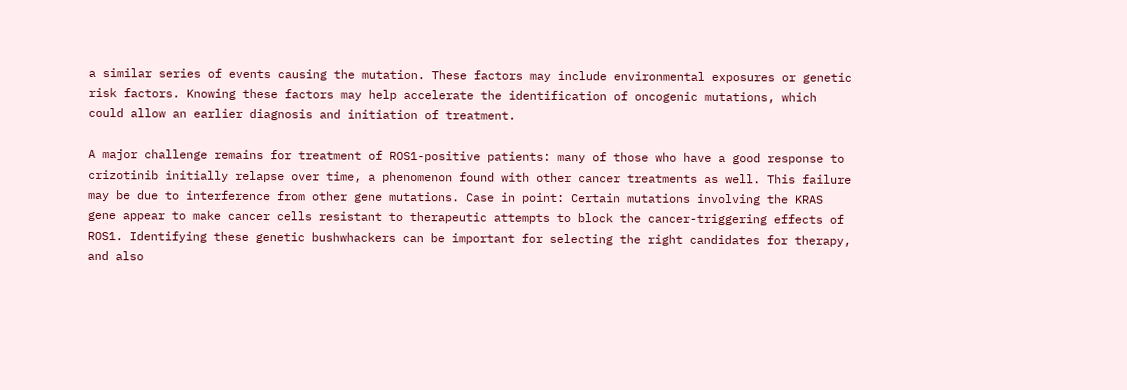a similar series of events causing the mutation. These factors may include environmental exposures or genetic risk factors. Knowing these factors may help accelerate the identification of oncogenic mutations, which could allow an earlier diagnosis and initiation of treatment.

A major challenge remains for treatment of ROS1-positive patients: many of those who have a good response to crizotinib initially relapse over time, a phenomenon found with other cancer treatments as well. This failure may be due to interference from other gene mutations. Case in point: Certain mutations involving the KRAS gene appear to make cancer cells resistant to therapeutic attempts to block the cancer-triggering effects of ROS1. Identifying these genetic bushwhackers can be important for selecting the right candidates for therapy, and also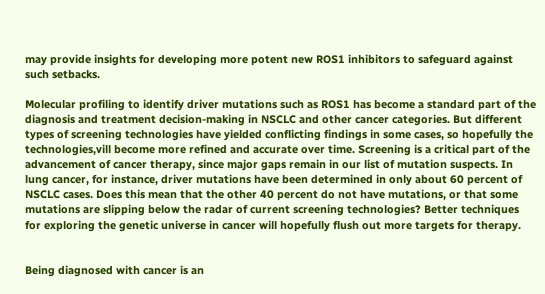may provide insights for developing more potent new ROS1 inhibitors to safeguard against such setbacks.

Molecular profiling to identify driver mutations such as ROS1 has become a standard part of the diagnosis and treatment decision-making in NSCLC and other cancer categories. But different types of screening technologies have yielded conflicting findings in some cases, so hopefully the technologies,vill become more refined and accurate over time. Screening is a critical part of the advancement of cancer therapy, since major gaps remain in our list of mutation suspects. In lung cancer, for instance, driver mutations have been determined in only about 60 percent of NSCLC cases. Does this mean that the other 40 percent do not have mutations, or that some mutations are slipping below the radar of current screening technologies? Better techniques for exploring the genetic universe in cancer will hopefully flush out more targets for therapy.


Being diagnosed with cancer is an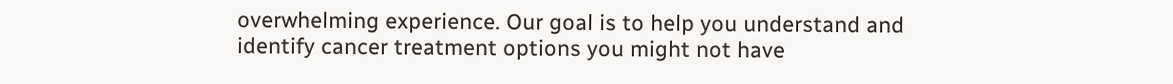overwhelming experience. Our goal is to help you understand and identify cancer treatment options you might not have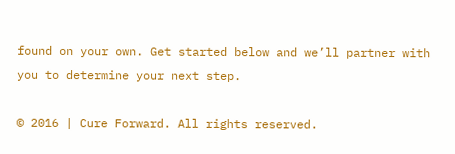found on your own. Get started below and we’ll partner with you to determine your next step.

© 2016 | Cure Forward. All rights reserved.